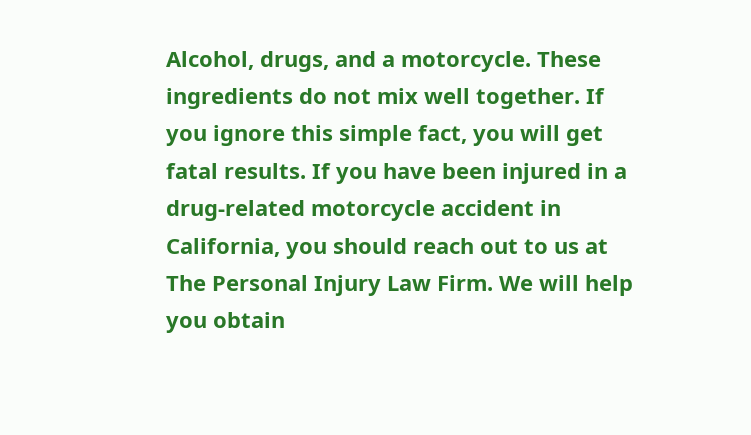Alcohol, drugs, and a motorcycle. These ingredients do not mix well together. If you ignore this simple fact, you will get fatal results. If you have been injured in a drug-related motorcycle accident in California, you should reach out to us at The Personal Injury Law Firm. We will help you obtain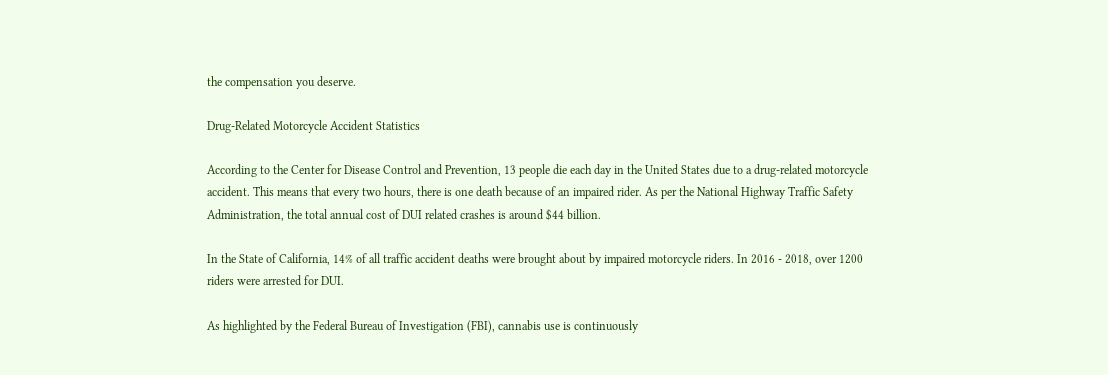the compensation you deserve.

Drug-Related Motorcycle Accident Statistics

According to the Center for Disease Control and Prevention, 13 people die each day in the United States due to a drug-related motorcycle accident. This means that every two hours, there is one death because of an impaired rider. As per the National Highway Traffic Safety Administration, the total annual cost of DUI related crashes is around $44 billion.

In the State of California, 14% of all traffic accident deaths were brought about by impaired motorcycle riders. In 2016 - 2018, over 1200 riders were arrested for DUI.

As highlighted by the Federal Bureau of Investigation (FBI), cannabis use is continuously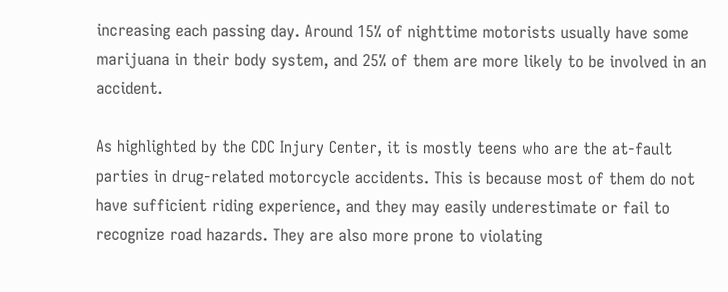increasing each passing day. Around 15% of nighttime motorists usually have some marijuana in their body system, and 25% of them are more likely to be involved in an accident.

As highlighted by the CDC Injury Center, it is mostly teens who are the at-fault parties in drug-related motorcycle accidents. This is because most of them do not have sufficient riding experience, and they may easily underestimate or fail to recognize road hazards. They are also more prone to violating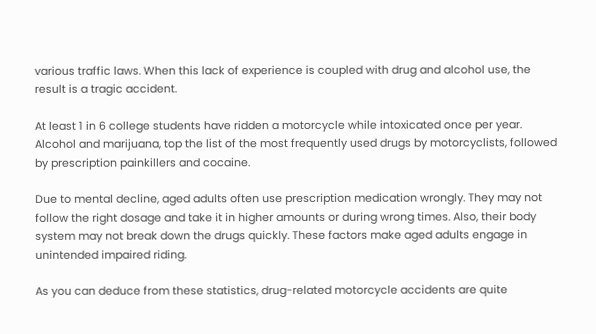various traffic laws. When this lack of experience is coupled with drug and alcohol use, the result is a tragic accident.

At least 1 in 6 college students have ridden a motorcycle while intoxicated once per year. Alcohol and marijuana, top the list of the most frequently used drugs by motorcyclists, followed by prescription painkillers and cocaine.

Due to mental decline, aged adults often use prescription medication wrongly. They may not follow the right dosage and take it in higher amounts or during wrong times. Also, their body system may not break down the drugs quickly. These factors make aged adults engage in unintended impaired riding.

As you can deduce from these statistics, drug-related motorcycle accidents are quite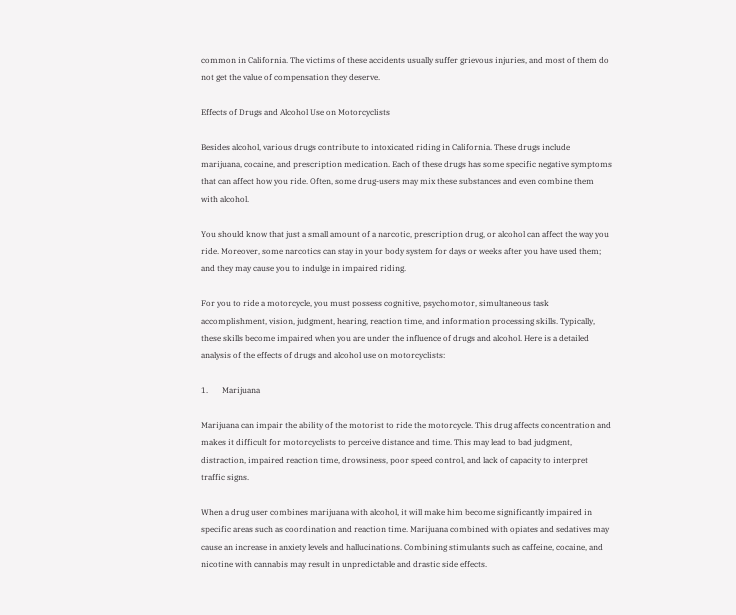common in California. The victims of these accidents usually suffer grievous injuries, and most of them do not get the value of compensation they deserve.

Effects of Drugs and Alcohol Use on Motorcyclists

Besides alcohol, various drugs contribute to intoxicated riding in California. These drugs include marijuana, cocaine, and prescription medication. Each of these drugs has some specific negative symptoms that can affect how you ride. Often, some drug-users may mix these substances and even combine them with alcohol.

You should know that just a small amount of a narcotic, prescription drug, or alcohol can affect the way you ride. Moreover, some narcotics can stay in your body system for days or weeks after you have used them; and they may cause you to indulge in impaired riding.

For you to ride a motorcycle, you must possess cognitive, psychomotor, simultaneous task accomplishment, vision, judgment, hearing, reaction time, and information processing skills. Typically, these skills become impaired when you are under the influence of drugs and alcohol. Here is a detailed analysis of the effects of drugs and alcohol use on motorcyclists:

1.       Marijuana

Marijuana can impair the ability of the motorist to ride the motorcycle. This drug affects concentration and makes it difficult for motorcyclists to perceive distance and time. This may lead to bad judgment, distraction, impaired reaction time, drowsiness, poor speed control, and lack of capacity to interpret traffic signs.

When a drug user combines marijuana with alcohol, it will make him become significantly impaired in specific areas such as coordination and reaction time. Marijuana combined with opiates and sedatives may cause an increase in anxiety levels and hallucinations. Combining stimulants such as caffeine, cocaine, and nicotine with cannabis may result in unpredictable and drastic side effects.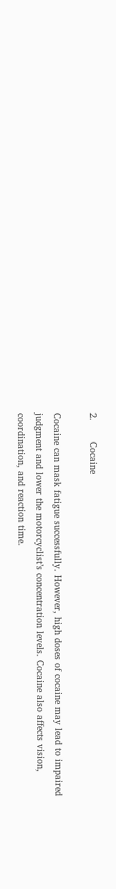2.       Cocaine

Cocaine can mask fatigue successfully. However, high doses of cocaine may lead to impaired judgment and lower the motorcyclist’s concentration levels. Cocaine also affects vision, coordination, and reaction time.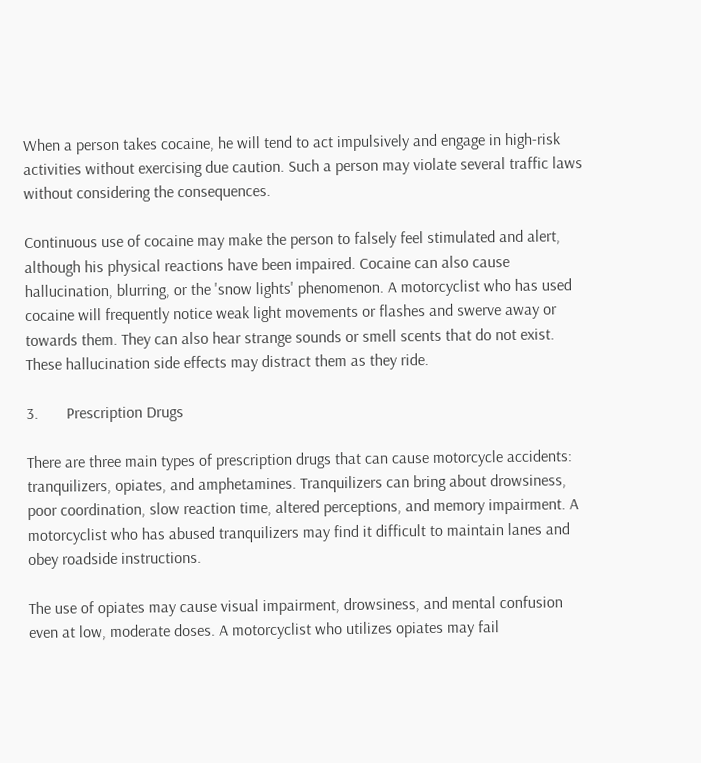When a person takes cocaine, he will tend to act impulsively and engage in high-risk activities without exercising due caution. Such a person may violate several traffic laws without considering the consequences.

Continuous use of cocaine may make the person to falsely feel stimulated and alert, although his physical reactions have been impaired. Cocaine can also cause hallucination, blurring, or the 'snow lights' phenomenon. A motorcyclist who has used cocaine will frequently notice weak light movements or flashes and swerve away or towards them. They can also hear strange sounds or smell scents that do not exist. These hallucination side effects may distract them as they ride.

3.       Prescription Drugs

There are three main types of prescription drugs that can cause motorcycle accidents: tranquilizers, opiates, and amphetamines. Tranquilizers can bring about drowsiness, poor coordination, slow reaction time, altered perceptions, and memory impairment. A motorcyclist who has abused tranquilizers may find it difficult to maintain lanes and obey roadside instructions.

The use of opiates may cause visual impairment, drowsiness, and mental confusion even at low, moderate doses. A motorcyclist who utilizes opiates may fail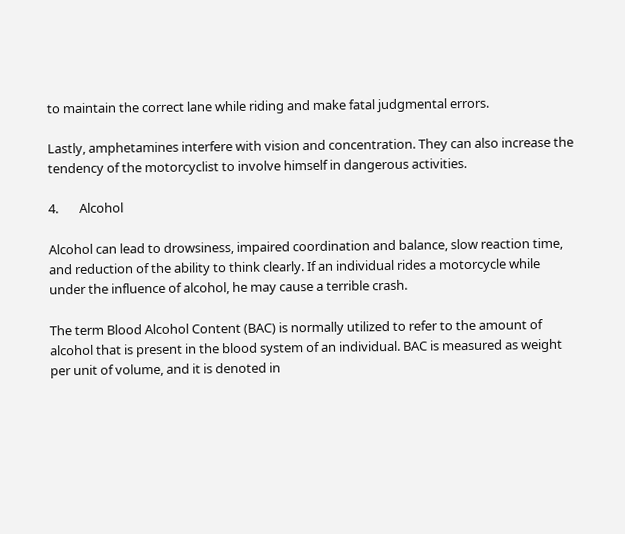to maintain the correct lane while riding and make fatal judgmental errors.

Lastly, amphetamines interfere with vision and concentration. They can also increase the tendency of the motorcyclist to involve himself in dangerous activities.

4.       Alcohol

Alcohol can lead to drowsiness, impaired coordination and balance, slow reaction time, and reduction of the ability to think clearly. If an individual rides a motorcycle while under the influence of alcohol, he may cause a terrible crash.

The term Blood Alcohol Content (BAC) is normally utilized to refer to the amount of alcohol that is present in the blood system of an individual. BAC is measured as weight per unit of volume, and it is denoted in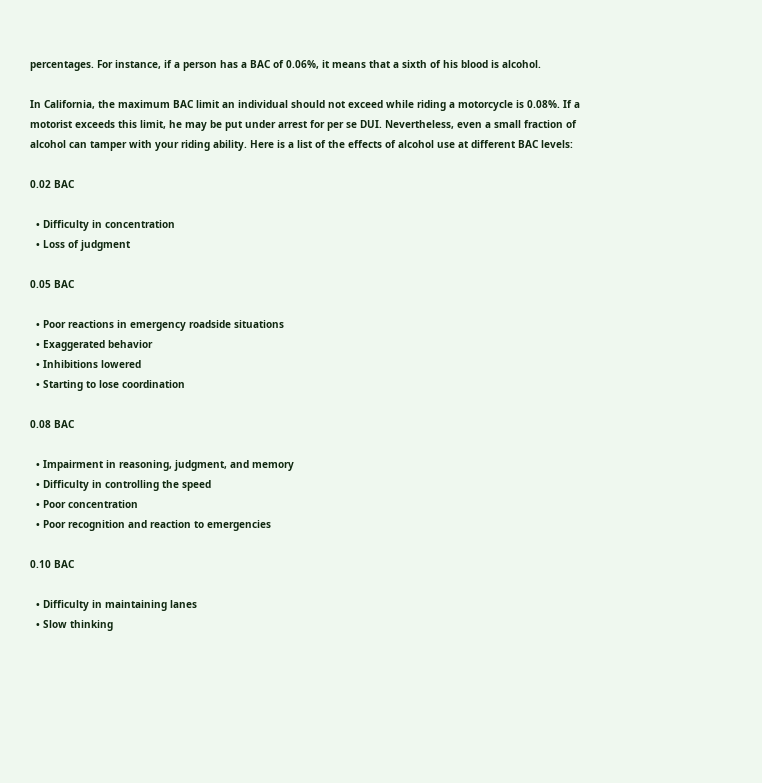percentages. For instance, if a person has a BAC of 0.06%, it means that a sixth of his blood is alcohol.

In California, the maximum BAC limit an individual should not exceed while riding a motorcycle is 0.08%. If a motorist exceeds this limit, he may be put under arrest for per se DUI. Nevertheless, even a small fraction of alcohol can tamper with your riding ability. Here is a list of the effects of alcohol use at different BAC levels:

0.02 BAC

  • Difficulty in concentration
  • Loss of judgment

0.05 BAC

  • Poor reactions in emergency roadside situations
  • Exaggerated behavior
  • Inhibitions lowered
  • Starting to lose coordination

0.08 BAC

  • Impairment in reasoning, judgment, and memory
  • Difficulty in controlling the speed
  • Poor concentration
  • Poor recognition and reaction to emergencies

0.10 BAC

  • Difficulty in maintaining lanes
  • Slow thinking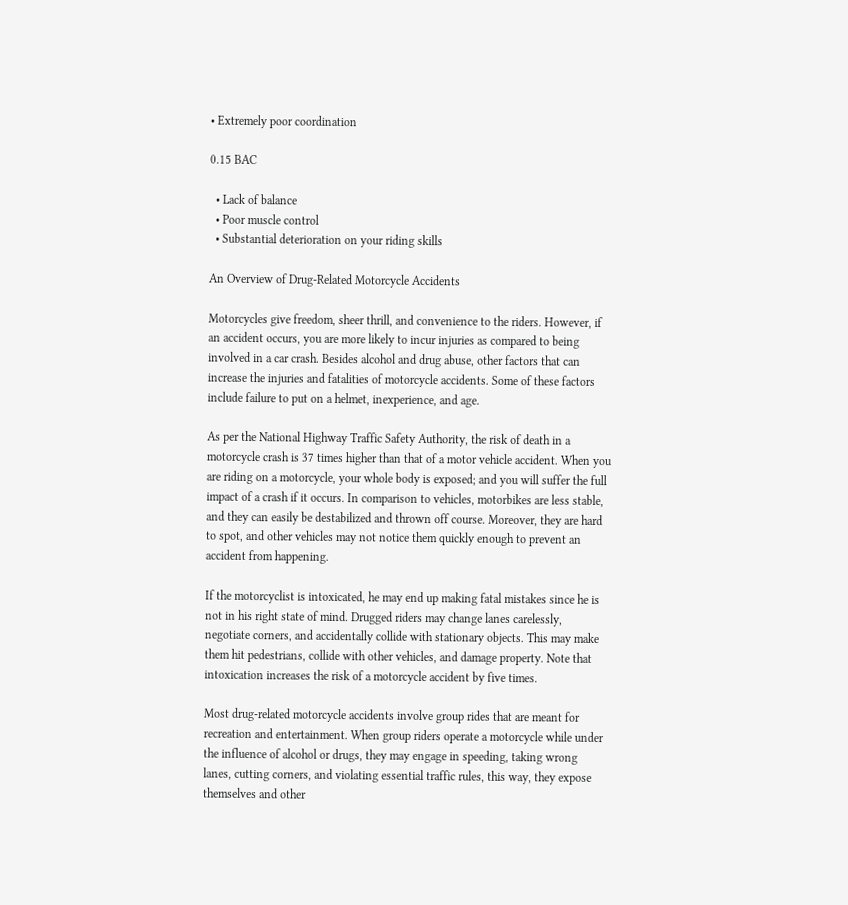• Extremely poor coordination

0.15 BAC

  • Lack of balance
  • Poor muscle control
  • Substantial deterioration on your riding skills

An Overview of Drug-Related Motorcycle Accidents

Motorcycles give freedom, sheer thrill, and convenience to the riders. However, if an accident occurs, you are more likely to incur injuries as compared to being involved in a car crash. Besides alcohol and drug abuse, other factors that can increase the injuries and fatalities of motorcycle accidents. Some of these factors include failure to put on a helmet, inexperience, and age.

As per the National Highway Traffic Safety Authority, the risk of death in a motorcycle crash is 37 times higher than that of a motor vehicle accident. When you are riding on a motorcycle, your whole body is exposed; and you will suffer the full impact of a crash if it occurs. In comparison to vehicles, motorbikes are less stable, and they can easily be destabilized and thrown off course. Moreover, they are hard to spot, and other vehicles may not notice them quickly enough to prevent an accident from happening.

If the motorcyclist is intoxicated, he may end up making fatal mistakes since he is not in his right state of mind. Drugged riders may change lanes carelessly, negotiate corners, and accidentally collide with stationary objects. This may make them hit pedestrians, collide with other vehicles, and damage property. Note that intoxication increases the risk of a motorcycle accident by five times.

Most drug-related motorcycle accidents involve group rides that are meant for recreation and entertainment. When group riders operate a motorcycle while under the influence of alcohol or drugs, they may engage in speeding, taking wrong lanes, cutting corners, and violating essential traffic rules, this way, they expose themselves and other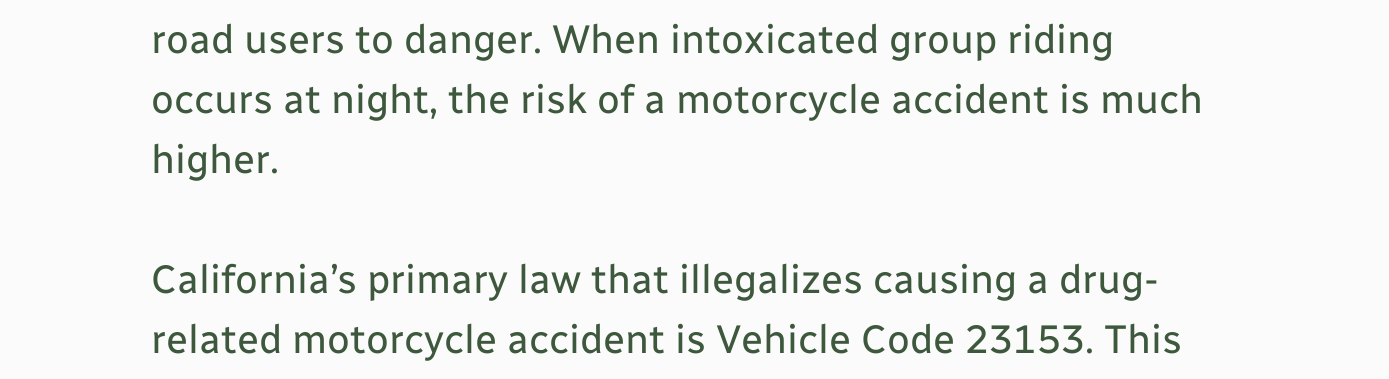road users to danger. When intoxicated group riding occurs at night, the risk of a motorcycle accident is much higher.

California’s primary law that illegalizes causing a drug-related motorcycle accident is Vehicle Code 23153. This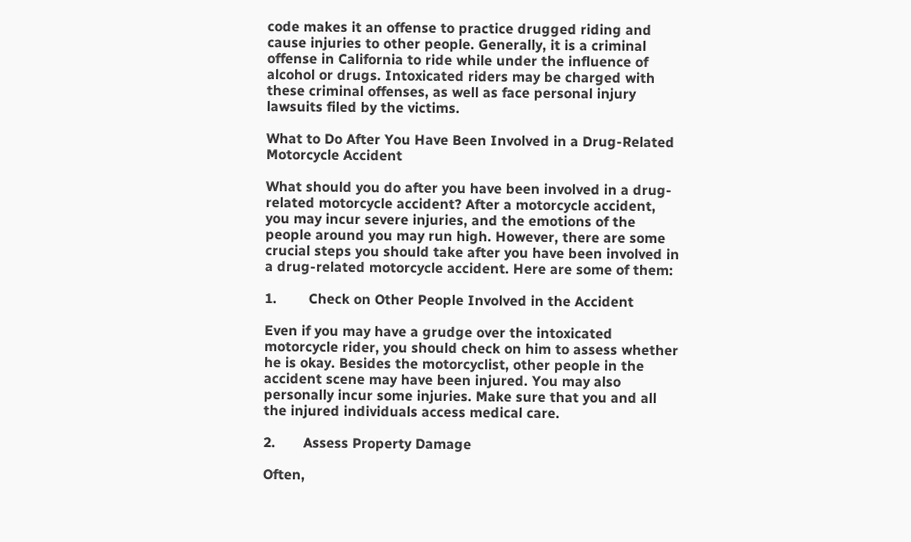code makes it an offense to practice drugged riding and cause injuries to other people. Generally, it is a criminal offense in California to ride while under the influence of alcohol or drugs. Intoxicated riders may be charged with these criminal offenses, as well as face personal injury lawsuits filed by the victims.

What to Do After You Have Been Involved in a Drug-Related Motorcycle Accident

What should you do after you have been involved in a drug-related motorcycle accident? After a motorcycle accident, you may incur severe injuries, and the emotions of the people around you may run high. However, there are some crucial steps you should take after you have been involved in a drug-related motorcycle accident. Here are some of them:

1.        Check on Other People Involved in the Accident

Even if you may have a grudge over the intoxicated motorcycle rider, you should check on him to assess whether he is okay. Besides the motorcyclist, other people in the accident scene may have been injured. You may also personally incur some injuries. Make sure that you and all the injured individuals access medical care.

2.       Assess Property Damage

Often,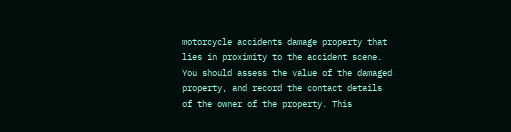motorcycle accidents damage property that lies in proximity to the accident scene. You should assess the value of the damaged property, and record the contact details of the owner of the property. This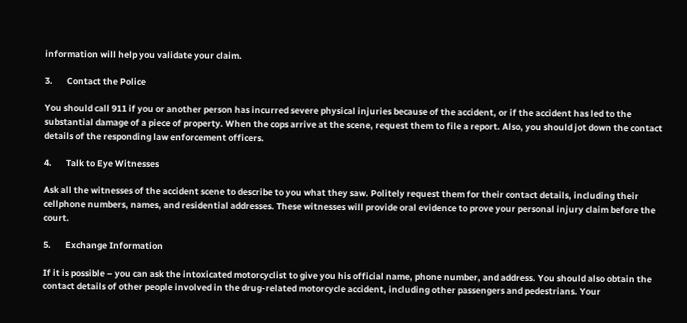information will help you validate your claim.

3.       Contact the Police

You should call 911 if you or another person has incurred severe physical injuries because of the accident, or if the accident has led to the substantial damage of a piece of property. When the cops arrive at the scene, request them to file a report. Also, you should jot down the contact details of the responding law enforcement officers.

4.       Talk to Eye Witnesses

Ask all the witnesses of the accident scene to describe to you what they saw. Politely request them for their contact details, including their cellphone numbers, names, and residential addresses. These witnesses will provide oral evidence to prove your personal injury claim before the court.

5.       Exchange Information

If it is possible – you can ask the intoxicated motorcyclist to give you his official name, phone number, and address. You should also obtain the contact details of other people involved in the drug-related motorcycle accident, including other passengers and pedestrians. Your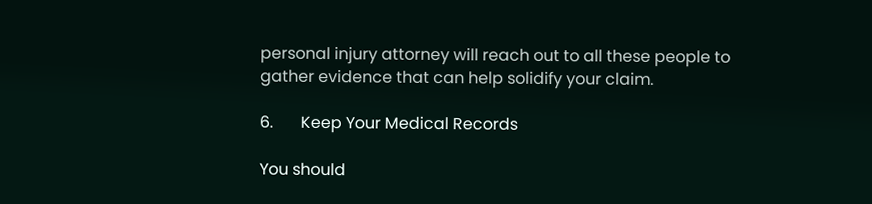personal injury attorney will reach out to all these people to gather evidence that can help solidify your claim.

6.       Keep Your Medical Records

You should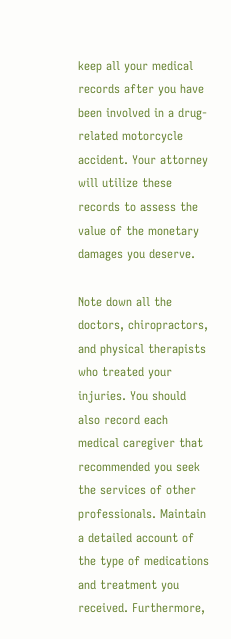keep all your medical records after you have been involved in a drug-related motorcycle accident. Your attorney will utilize these records to assess the value of the monetary damages you deserve.

Note down all the doctors, chiropractors, and physical therapists who treated your injuries. You should also record each medical caregiver that recommended you seek the services of other professionals. Maintain a detailed account of the type of medications and treatment you received. Furthermore,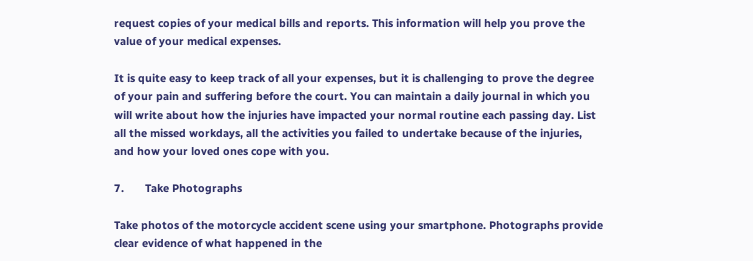request copies of your medical bills and reports. This information will help you prove the value of your medical expenses.

It is quite easy to keep track of all your expenses, but it is challenging to prove the degree of your pain and suffering before the court. You can maintain a daily journal in which you will write about how the injuries have impacted your normal routine each passing day. List all the missed workdays, all the activities you failed to undertake because of the injuries, and how your loved ones cope with you.

7.       Take Photographs

Take photos of the motorcycle accident scene using your smartphone. Photographs provide clear evidence of what happened in the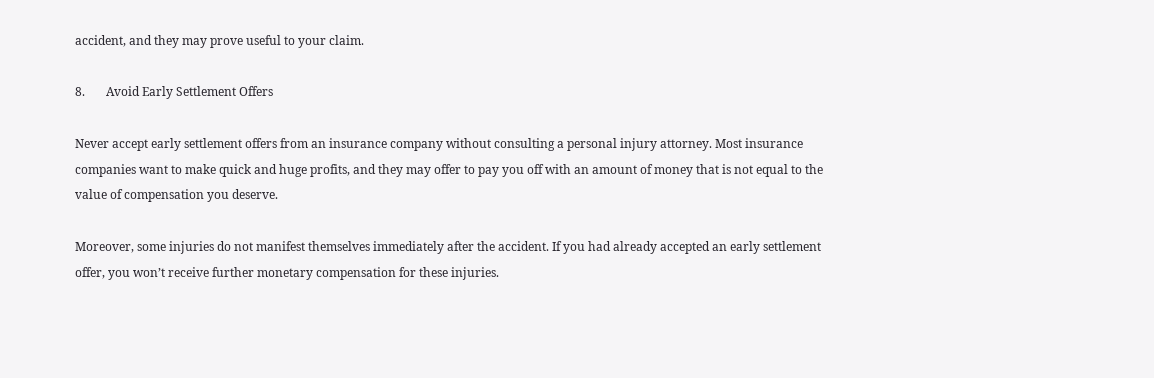accident, and they may prove useful to your claim.

8.       Avoid Early Settlement Offers

Never accept early settlement offers from an insurance company without consulting a personal injury attorney. Most insurance companies want to make quick and huge profits, and they may offer to pay you off with an amount of money that is not equal to the value of compensation you deserve.

Moreover, some injuries do not manifest themselves immediately after the accident. If you had already accepted an early settlement offer, you won’t receive further monetary compensation for these injuries.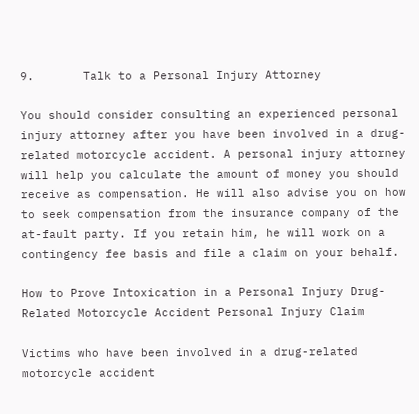9.       Talk to a Personal Injury Attorney

You should consider consulting an experienced personal injury attorney after you have been involved in a drug-related motorcycle accident. A personal injury attorney will help you calculate the amount of money you should receive as compensation. He will also advise you on how to seek compensation from the insurance company of the at-fault party. If you retain him, he will work on a contingency fee basis and file a claim on your behalf.

How to Prove Intoxication in a Personal Injury Drug-Related Motorcycle Accident Personal Injury Claim

Victims who have been involved in a drug-related motorcycle accident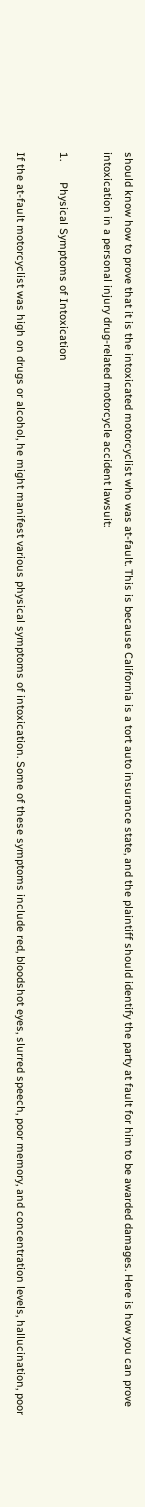should know how to prove that it is the intoxicated motorcyclist who was at-fault. This is because California is a tort auto insurance state, and the plaintiff should identify the party at fault for him to be awarded damages. Here is how you can prove intoxication in a personal injury drug-related motorcycle accident lawsuit:

1.       Physical Symptoms of Intoxication

If the at-fault motorcyclist was high on drugs or alcohol, he might manifest various physical symptoms of intoxication. Some of these symptoms include red, bloodshot eyes, slurred speech, poor memory, and concentration levels, hallucination, poor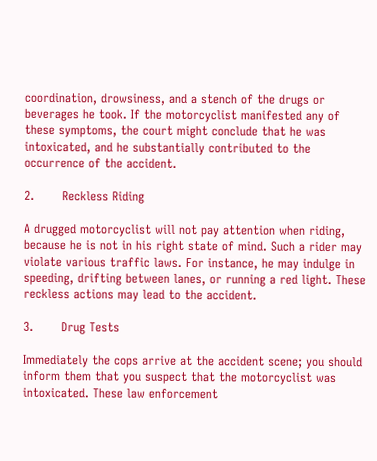coordination, drowsiness, and a stench of the drugs or beverages he took. If the motorcyclist manifested any of these symptoms, the court might conclude that he was intoxicated, and he substantially contributed to the occurrence of the accident.

2.       Reckless Riding

A drugged motorcyclist will not pay attention when riding, because he is not in his right state of mind. Such a rider may violate various traffic laws. For instance, he may indulge in speeding, drifting between lanes, or running a red light. These reckless actions may lead to the accident.

3.       Drug Tests

Immediately the cops arrive at the accident scene; you should inform them that you suspect that the motorcyclist was intoxicated. These law enforcement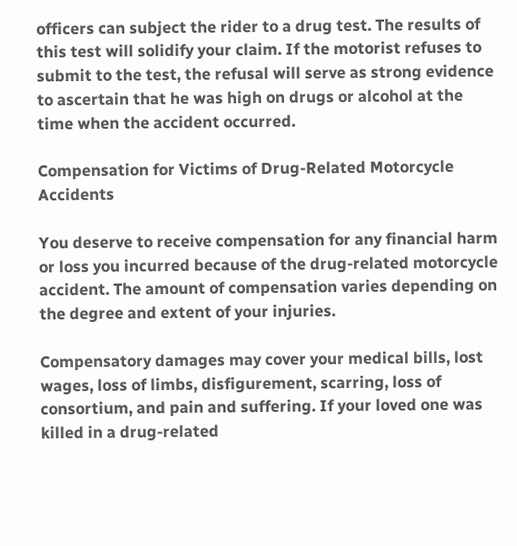officers can subject the rider to a drug test. The results of this test will solidify your claim. If the motorist refuses to submit to the test, the refusal will serve as strong evidence to ascertain that he was high on drugs or alcohol at the time when the accident occurred.

Compensation for Victims of Drug-Related Motorcycle Accidents

You deserve to receive compensation for any financial harm or loss you incurred because of the drug-related motorcycle accident. The amount of compensation varies depending on the degree and extent of your injuries.

Compensatory damages may cover your medical bills, lost wages, loss of limbs, disfigurement, scarring, loss of consortium, and pain and suffering. If your loved one was killed in a drug-related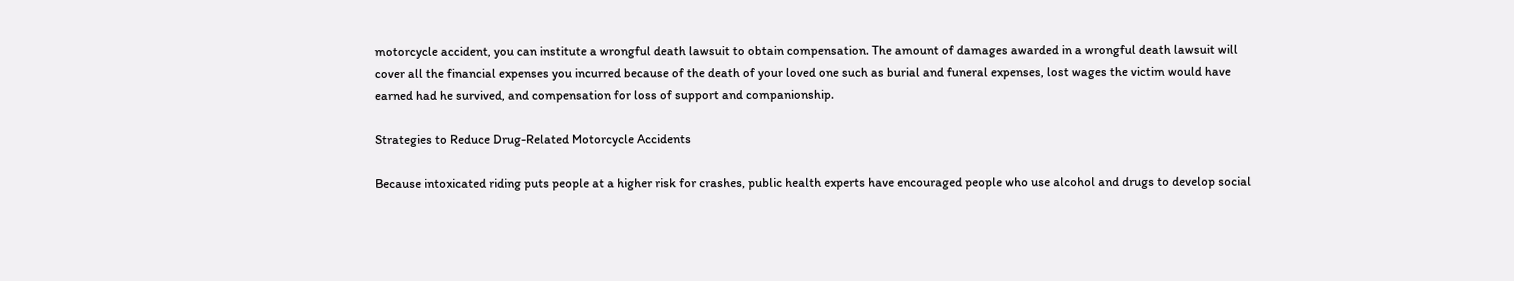motorcycle accident, you can institute a wrongful death lawsuit to obtain compensation. The amount of damages awarded in a wrongful death lawsuit will cover all the financial expenses you incurred because of the death of your loved one such as burial and funeral expenses, lost wages the victim would have earned had he survived, and compensation for loss of support and companionship.

Strategies to Reduce Drug-Related Motorcycle Accidents

Because intoxicated riding puts people at a higher risk for crashes, public health experts have encouraged people who use alcohol and drugs to develop social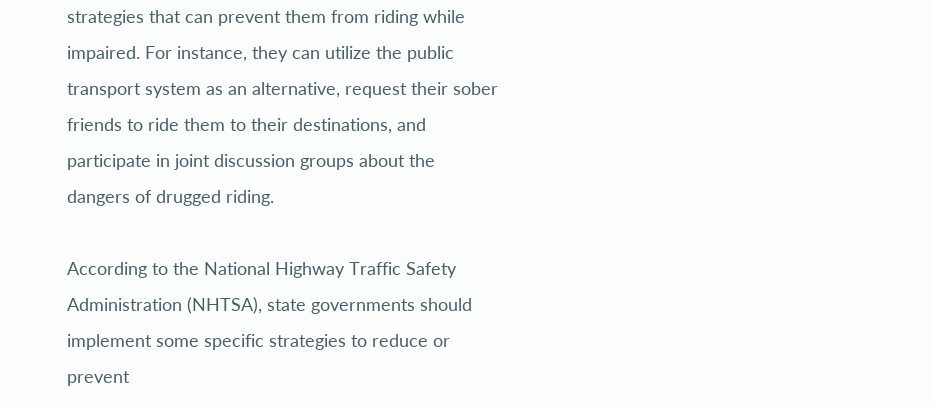strategies that can prevent them from riding while impaired. For instance, they can utilize the public transport system as an alternative, request their sober friends to ride them to their destinations, and participate in joint discussion groups about the dangers of drugged riding.

According to the National Highway Traffic Safety Administration (NHTSA), state governments should implement some specific strategies to reduce or prevent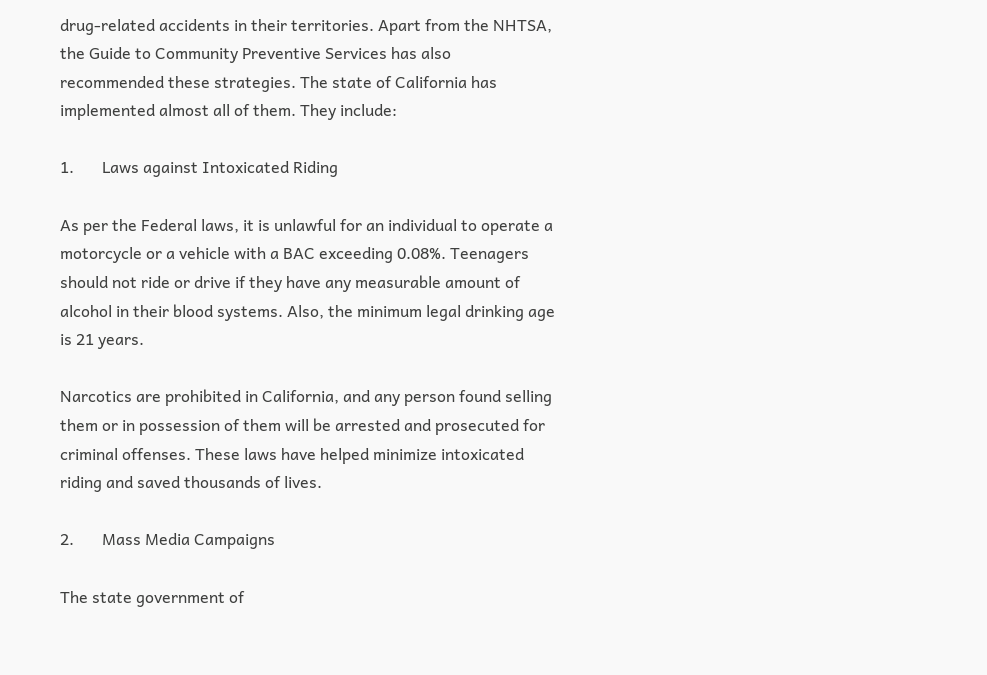drug-related accidents in their territories. Apart from the NHTSA, the Guide to Community Preventive Services has also recommended these strategies. The state of California has implemented almost all of them. They include:

1.       Laws against Intoxicated Riding

As per the Federal laws, it is unlawful for an individual to operate a motorcycle or a vehicle with a BAC exceeding 0.08%. Teenagers should not ride or drive if they have any measurable amount of alcohol in their blood systems. Also, the minimum legal drinking age is 21 years.

Narcotics are prohibited in California, and any person found selling them or in possession of them will be arrested and prosecuted for criminal offenses. These laws have helped minimize intoxicated riding and saved thousands of lives.

2.       Mass Media Campaigns

The state government of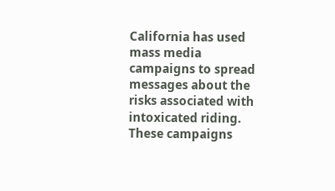California has used mass media campaigns to spread messages about the risks associated with intoxicated riding. These campaigns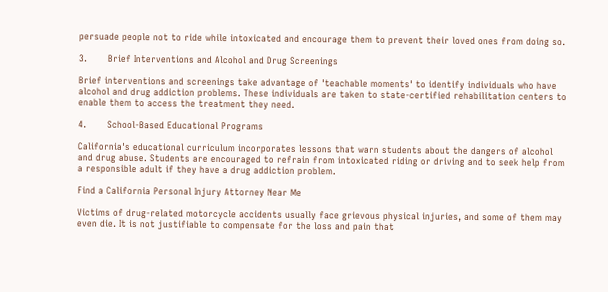persuade people not to ride while intoxicated and encourage them to prevent their loved ones from doing so.

3.       Brief Interventions and Alcohol and Drug Screenings

Brief interventions and screenings take advantage of 'teachable moments' to identify individuals who have alcohol and drug addiction problems. These individuals are taken to state-certified rehabilitation centers to enable them to access the treatment they need.

4.       School-Based Educational Programs

California's educational curriculum incorporates lessons that warn students about the dangers of alcohol and drug abuse. Students are encouraged to refrain from intoxicated riding or driving and to seek help from a responsible adult if they have a drug addiction problem.

Find a California Personal Injury Attorney Near Me

Victims of drug-related motorcycle accidents usually face grievous physical injuries, and some of them may even die. It is not justifiable to compensate for the loss and pain that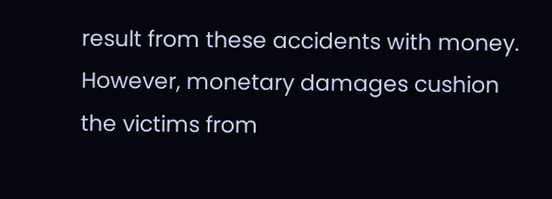result from these accidents with money. However, monetary damages cushion the victims from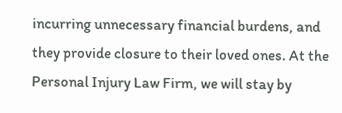incurring unnecessary financial burdens, and they provide closure to their loved ones. At the Personal Injury Law Firm, we will stay by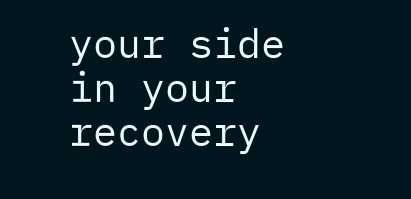your side in your recovery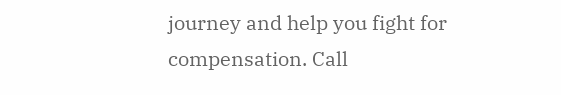journey and help you fight for compensation. Call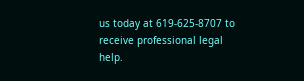us today at 619-625-8707 to receive professional legal help.